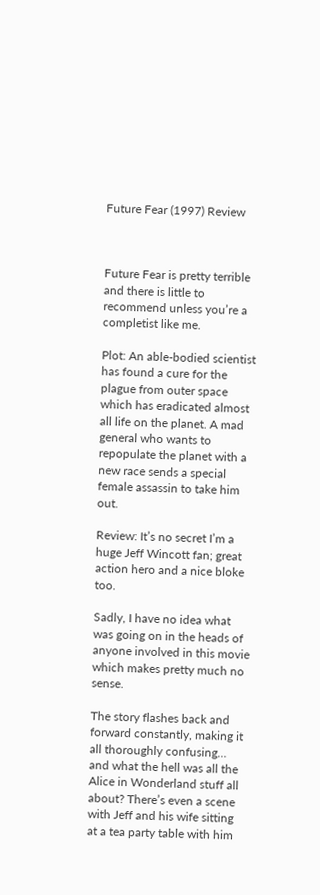Future Fear (1997) Review



Future Fear is pretty terrible and there is little to recommend unless you’re a completist like me.

Plot: An able-bodied scientist has found a cure for the plague from outer space which has eradicated almost all life on the planet. A mad general who wants to repopulate the planet with a new race sends a special female assassin to take him out.

Review: It’s no secret I’m a huge Jeff Wincott fan; great action hero and a nice bloke too.

Sadly, I have no idea what was going on in the heads of anyone involved in this movie which makes pretty much no sense.

The story flashes back and forward constantly, making it all thoroughly confusing… and what the hell was all the Alice in Wonderland stuff all about? There’s even a scene with Jeff and his wife sitting at a tea party table with him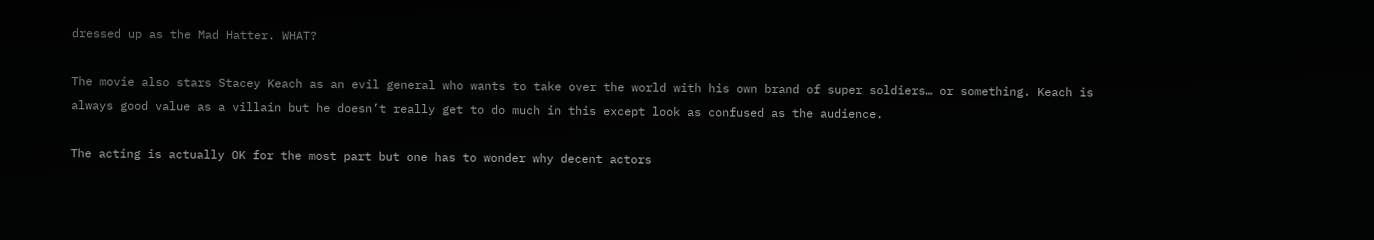dressed up as the Mad Hatter. WHAT?

The movie also stars Stacey Keach as an evil general who wants to take over the world with his own brand of super soldiers… or something. Keach is always good value as a villain but he doesn’t really get to do much in this except look as confused as the audience.

The acting is actually OK for the most part but one has to wonder why decent actors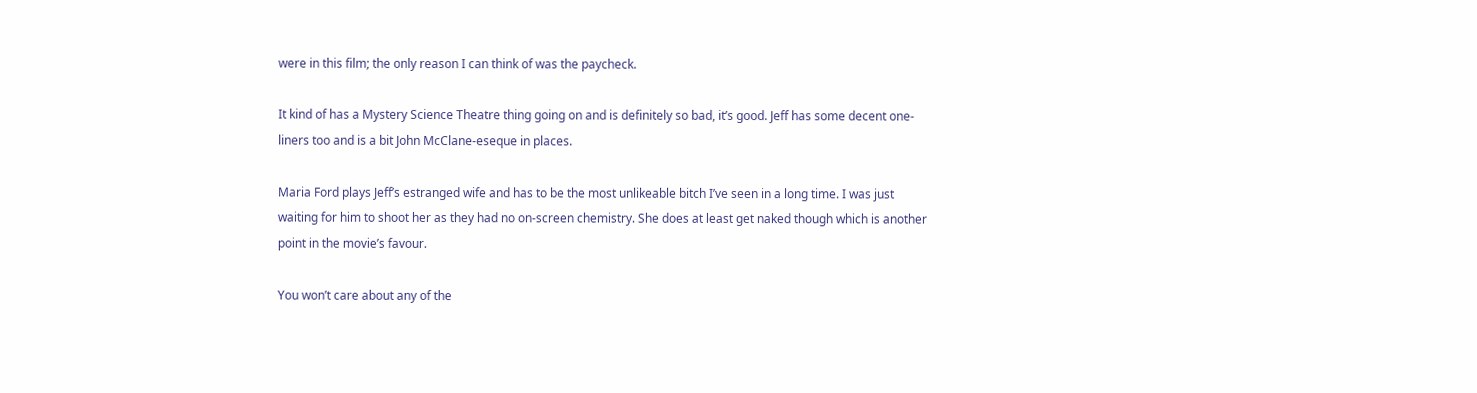were in this film; the only reason I can think of was the paycheck.

It kind of has a Mystery Science Theatre thing going on and is definitely so bad, it’s good. Jeff has some decent one-liners too and is a bit John McClane-eseque in places.

Maria Ford plays Jeff’s estranged wife and has to be the most unlikeable bitch I’ve seen in a long time. I was just waiting for him to shoot her as they had no on-screen chemistry. She does at least get naked though which is another point in the movie’s favour.

You won’t care about any of the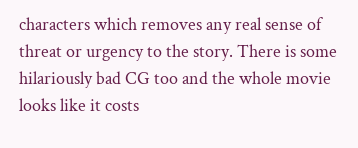characters which removes any real sense of threat or urgency to the story. There is some hilariously bad CG too and the whole movie looks like it costs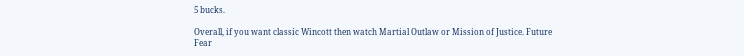5 bucks.

Overall, if you want classic Wincott then watch Martial Outlaw or Mission of Justice. Future Fear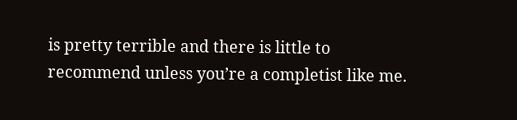is pretty terrible and there is little to recommend unless you’re a completist like me.